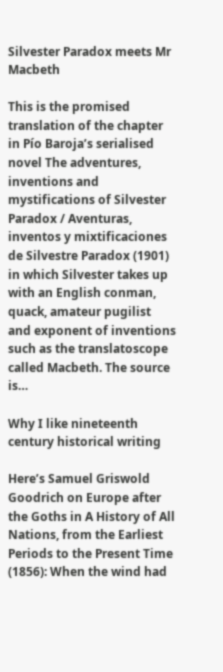Silvester Paradox meets Mr Macbeth

This is the promised translation of the chapter in Pío Baroja’s serialised novel The adventures, inventions and mystifications of Silvester Paradox / Aventuras, inventos y mixtificaciones de Silvestre Paradox (1901) in which Silvester takes up with an English conman, quack, amateur pugilist and exponent of inventions such as the translatoscope called Macbeth. The source is…

Why I like nineteenth century historical writing

Here’s Samuel Griswold Goodrich on Europe after the Goths in A History of All Nations, from the Earliest Periods to the Present Time (1856): When the wind had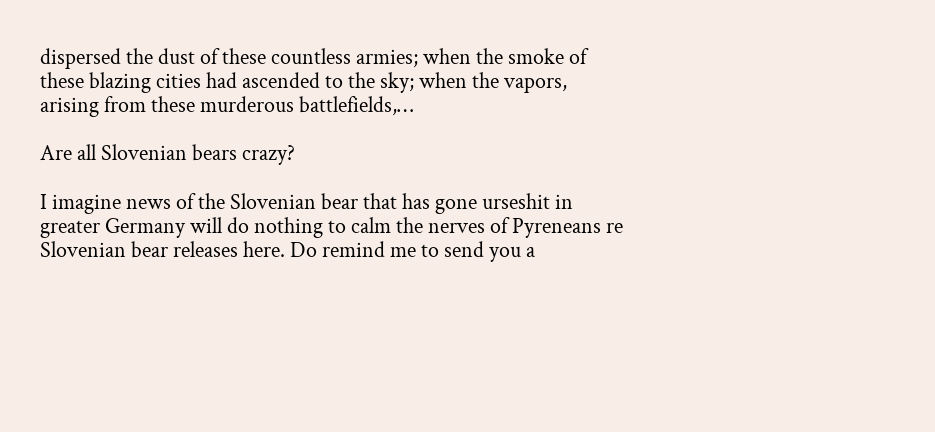dispersed the dust of these countless armies; when the smoke of these blazing cities had ascended to the sky; when the vapors, arising from these murderous battlefields,…

Are all Slovenian bears crazy?

I imagine news of the Slovenian bear that has gone urseshit in greater Germany will do nothing to calm the nerves of Pyreneans re Slovenian bear releases here. Do remind me to send you a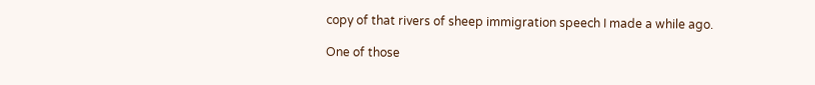copy of that rivers of sheep immigration speech I made a while ago.

One of those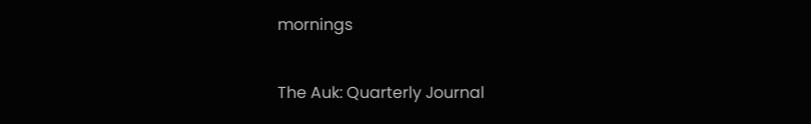mornings

The Auk: Quarterly Journal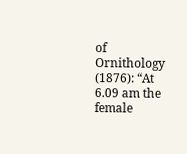of Ornithology (1876): “At 6.09 am the female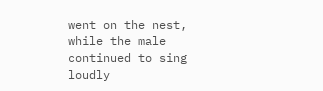went on the nest, while the male continued to sing loudly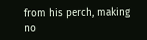from his perch, making no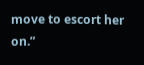move to escort her on.”